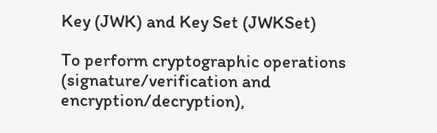Key (JWK) and Key Set (JWKSet)

To perform cryptographic operations (signature/verification and encryption/decryption),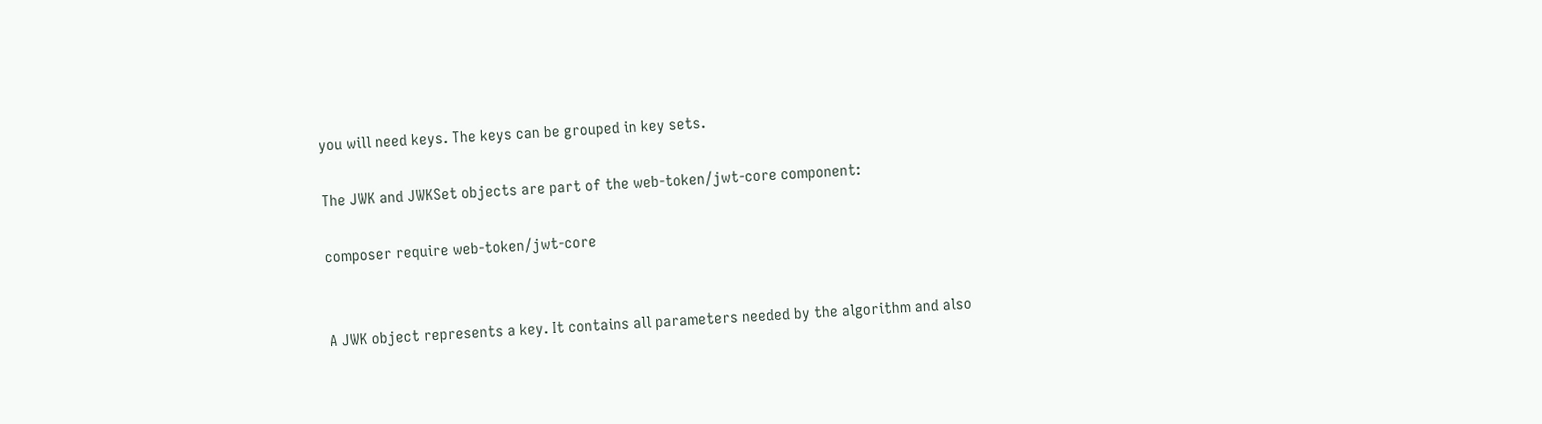you will need keys. The keys can be grouped in key sets.

The JWK and JWKSet objects are part of the web-token/jwt-core component:

composer require web-token/jwt-core


A JWK object represents a key. It contains all parameters needed by the algorithm and also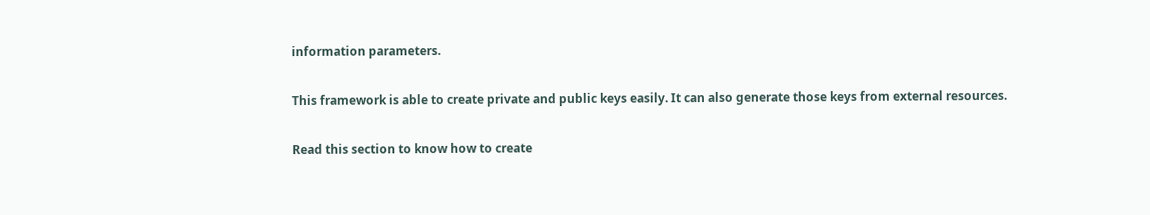information parameters.

This framework is able to create private and public keys easily. It can also generate those keys from external resources.

Read this section to know how to create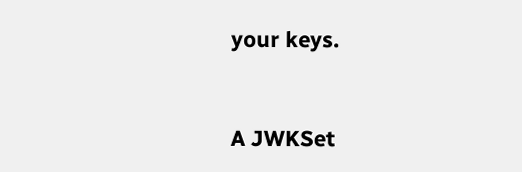your keys.


A JWKSet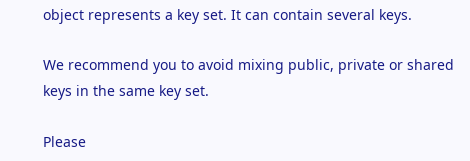object represents a key set. It can contain several keys.

We recommend you to avoid mixing public, private or shared keys in the same key set.

Please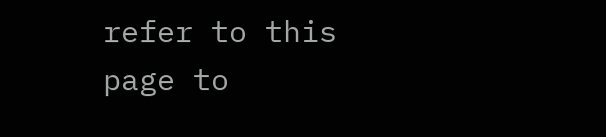refer to this page to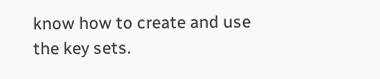know how to create and use the key sets.